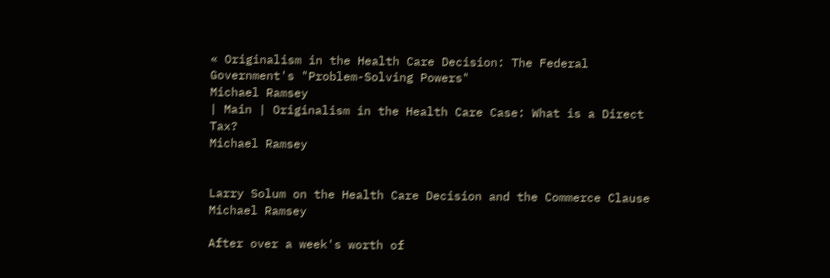« Originalism in the Health Care Decision: The Federal Government's "Problem-Solving Powers"
Michael Ramsey
| Main | Originalism in the Health Care Case: What is a Direct Tax?
Michael Ramsey


Larry Solum on the Health Care Decision and the Commerce Clause
Michael Ramsey

After over a week's worth of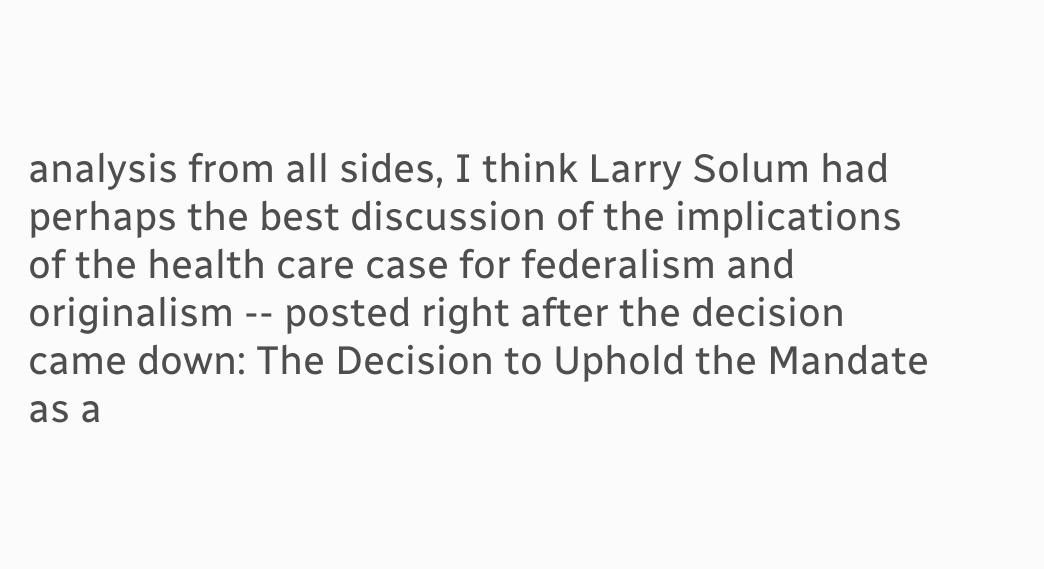analysis from all sides, I think Larry Solum had perhaps the best discussion of the implications of the health care case for federalism and originalism -- posted right after the decision came down: The Decision to Uphold the Mandate as a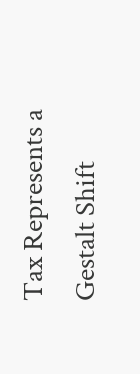Tax Represents a Gestalt Shift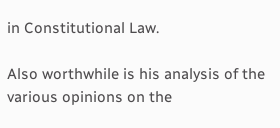in Constitutional Law.

Also worthwhile is his analysis of the various opinions on the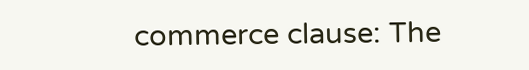commerce clause: The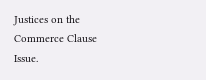Justices on the Commerce Clause Issue.